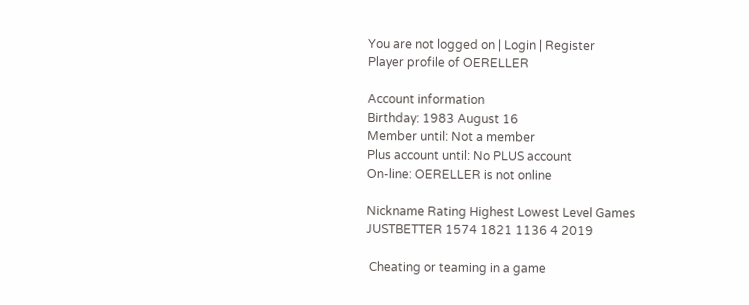You are not logged on | Login | Register
Player profile of OERELLER

Account information
Birthday: 1983 August 16
Member until: Not a member
Plus account until: No PLUS account
On-line: OERELLER is not online

Nickname Rating Highest Lowest Level Games
JUSTBETTER 1574 1821 1136 4 2019

 Cheating or teaming in a game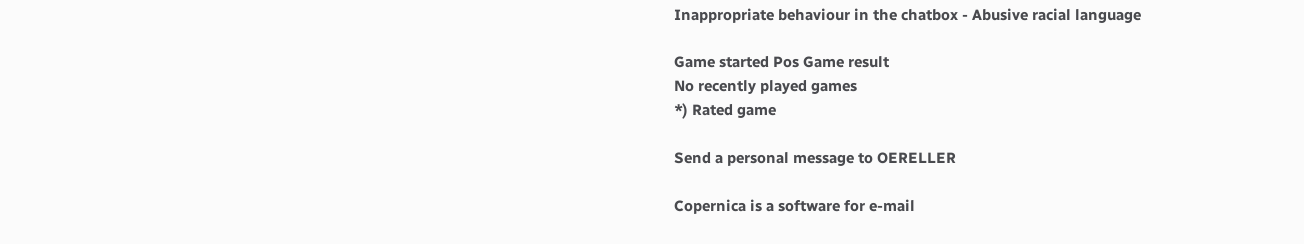Inappropriate behaviour in the chatbox - Abusive racial language

Game started Pos Game result
No recently played games
*) Rated game

Send a personal message to OERELLER

Copernica is a software for e-mail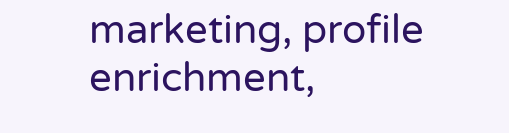marketing, profile enrichment,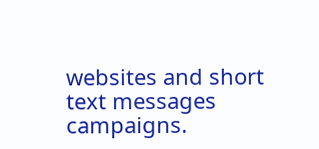websites and short text messages campaigns.